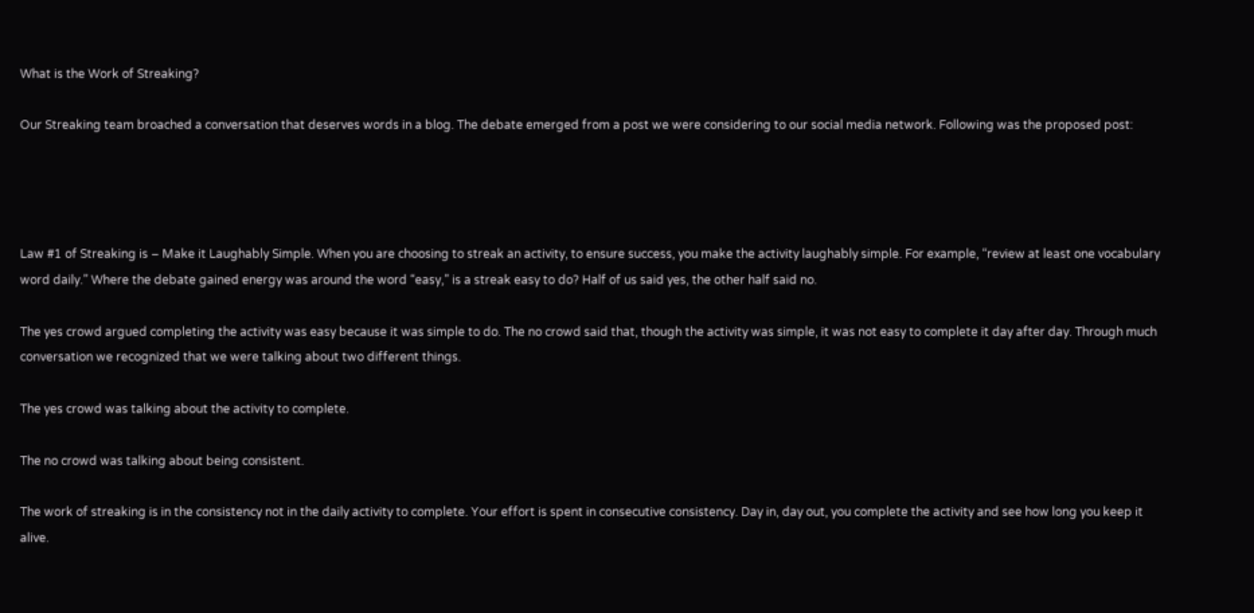What is the Work of Streaking?

Our Streaking team broached a conversation that deserves words in a blog. The debate emerged from a post we were considering to our social media network. Following was the proposed post:




Law #1 of Streaking is – Make it Laughably Simple. When you are choosing to streak an activity, to ensure success, you make the activity laughably simple. For example, “review at least one vocabulary word daily.” Where the debate gained energy was around the word “easy,” is a streak easy to do? Half of us said yes, the other half said no.

The yes crowd argued completing the activity was easy because it was simple to do. The no crowd said that, though the activity was simple, it was not easy to complete it day after day. Through much conversation we recognized that we were talking about two different things.

The yes crowd was talking about the activity to complete.

The no crowd was talking about being consistent.

The work of streaking is in the consistency not in the daily activity to complete. Your effort is spent in consecutive consistency. Day in, day out, you complete the activity and see how long you keep it alive.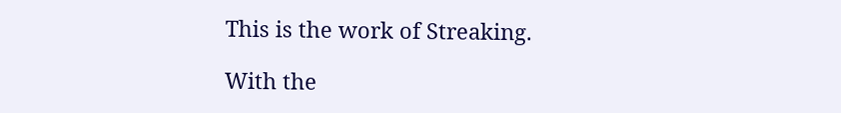This is the work of Streaking.

With the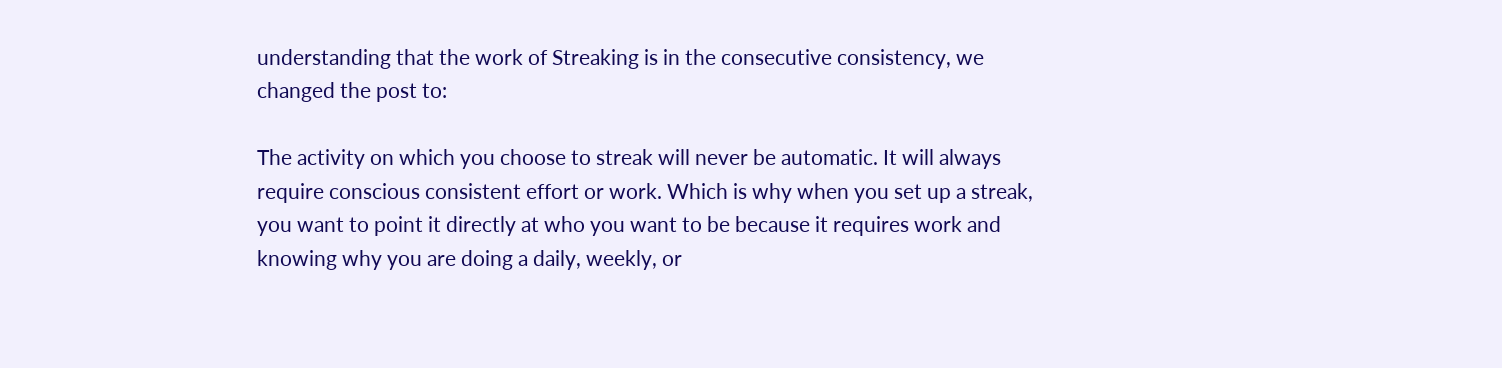understanding that the work of Streaking is in the consecutive consistency, we changed the post to:

The activity on which you choose to streak will never be automatic. It will always require conscious consistent effort or work. Which is why when you set up a streak, you want to point it directly at who you want to be because it requires work and knowing why you are doing a daily, weekly, or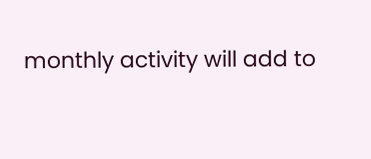monthly activity will add to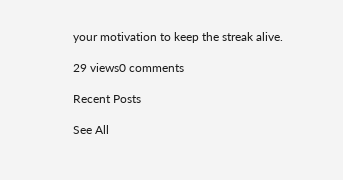your motivation to keep the streak alive.

29 views0 comments

Recent Posts

See All